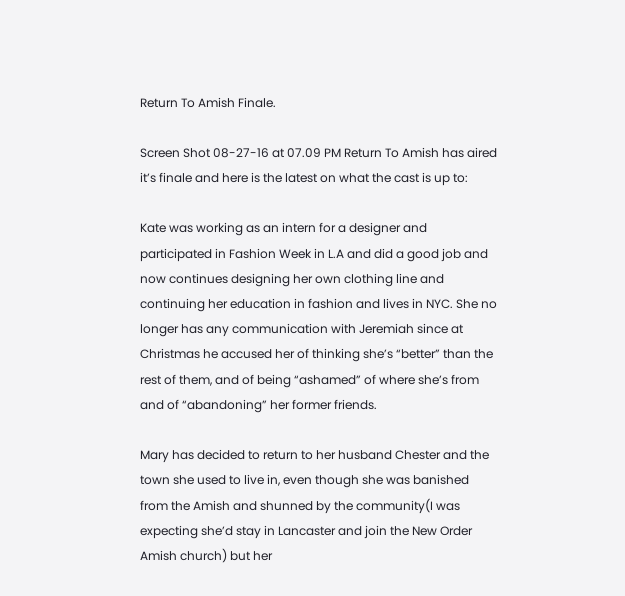Return To Amish Finale.

Screen Shot 08-27-16 at 07.09 PM Return To Amish has aired it’s finale and here is the latest on what the cast is up to:

Kate was working as an intern for a designer and participated in Fashion Week in L.A and did a good job and now continues designing her own clothing line and continuing her education in fashion and lives in NYC. She no longer has any communication with Jeremiah since at Christmas he accused her of thinking she’s “better” than the rest of them, and of being “ashamed” of where she’s from and of “abandoning” her former friends.

Mary has decided to return to her husband Chester and the town she used to live in, even though she was banished from the Amish and shunned by the community(I was expecting she’d stay in Lancaster and join the New Order Amish church) but her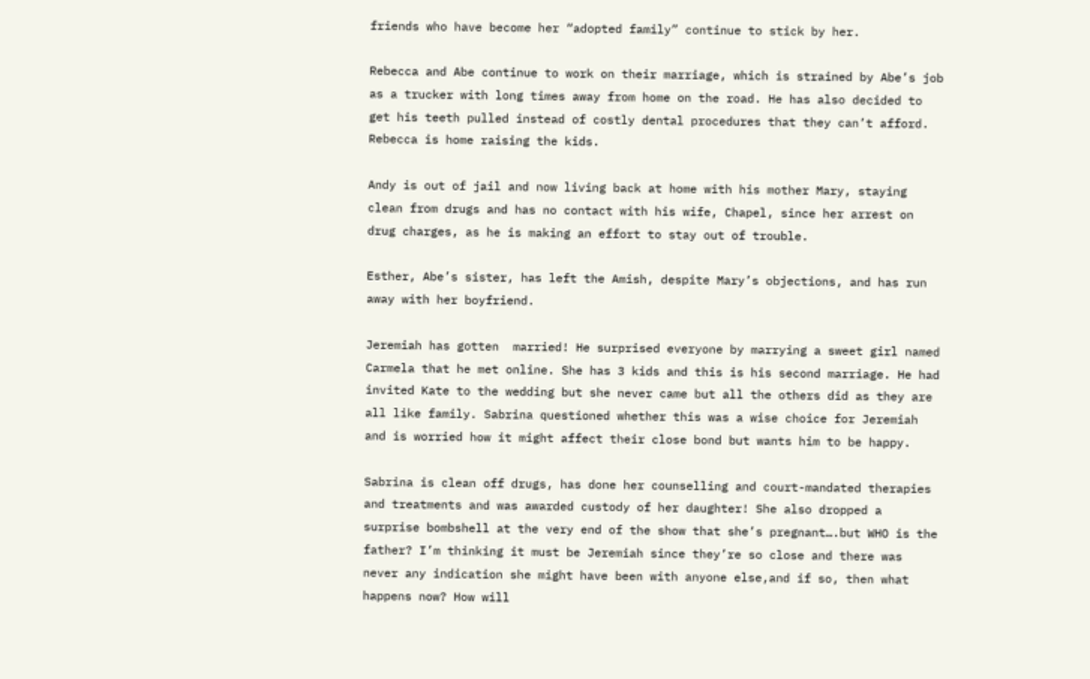friends who have become her “adopted family” continue to stick by her.

Rebecca and Abe continue to work on their marriage, which is strained by Abe’s job as a trucker with long times away from home on the road. He has also decided to get his teeth pulled instead of costly dental procedures that they can’t afford. Rebecca is home raising the kids.

Andy is out of jail and now living back at home with his mother Mary, staying clean from drugs and has no contact with his wife, Chapel, since her arrest on drug charges, as he is making an effort to stay out of trouble.

Esther, Abe’s sister, has left the Amish, despite Mary’s objections, and has run away with her boyfriend.

Jeremiah has gotten  married! He surprised everyone by marrying a sweet girl named Carmela that he met online. She has 3 kids and this is his second marriage. He had invited Kate to the wedding but she never came but all the others did as they are all like family. Sabrina questioned whether this was a wise choice for Jeremiah and is worried how it might affect their close bond but wants him to be happy.

Sabrina is clean off drugs, has done her counselling and court-mandated therapies and treatments and was awarded custody of her daughter! She also dropped a surprise bombshell at the very end of the show that she’s pregnant….but WHO is the father? I’m thinking it must be Jeremiah since they’re so close and there was never any indication she might have been with anyone else,and if so, then what happens now? How will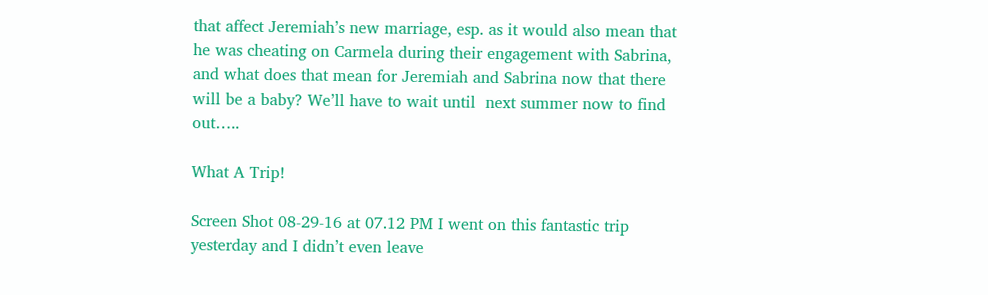that affect Jeremiah’s new marriage, esp. as it would also mean that he was cheating on Carmela during their engagement with Sabrina, and what does that mean for Jeremiah and Sabrina now that there will be a baby? We’ll have to wait until  next summer now to find out…..

What A Trip!

Screen Shot 08-29-16 at 07.12 PM I went on this fantastic trip yesterday and I didn’t even leave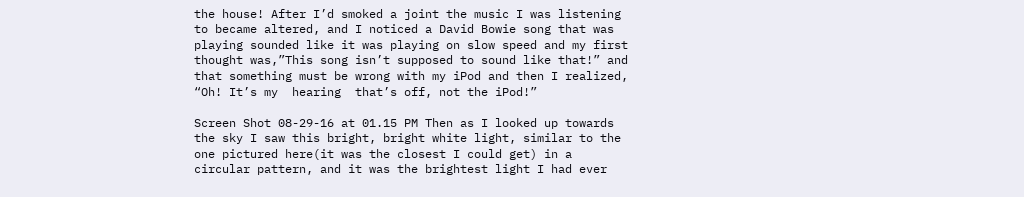the house! After I’d smoked a joint the music I was listening to became altered, and I noticed a David Bowie song that was playing sounded like it was playing on slow speed and my first thought was,”This song isn’t supposed to sound like that!” and  that something must be wrong with my iPod and then I realized, “Oh! It’s my  hearing  that’s off, not the iPod!”

Screen Shot 08-29-16 at 01.15 PM Then as I looked up towards the sky I saw this bright, bright white light, similar to the one pictured here(it was the closest I could get) in a circular pattern, and it was the brightest light I had ever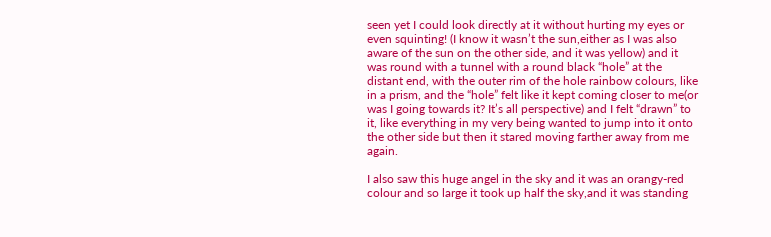seen yet I could look directly at it without hurting my eyes or even squinting! (I know it wasn’t the sun,either as I was also aware of the sun on the other side, and it was yellow) and it was round with a tunnel with a round black “hole” at the distant end, with the outer rim of the hole rainbow colours, like in a prism, and the “hole” felt like it kept coming closer to me(or was I going towards it? It’s all perspective) and I felt “drawn” to it, like everything in my very being wanted to jump into it onto the other side but then it stared moving farther away from me again.

I also saw this huge angel in the sky and it was an orangy-red colour and so large it took up half the sky,and it was standing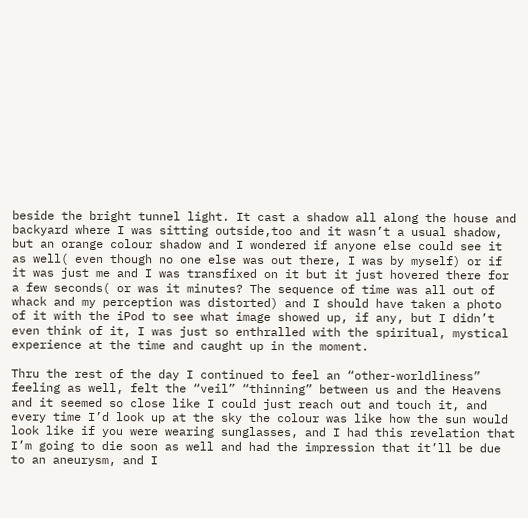beside the bright tunnel light. It cast a shadow all along the house and backyard where I was sitting outside,too and it wasn’t a usual shadow, but an orange colour shadow and I wondered if anyone else could see it as well( even though no one else was out there, I was by myself) or if it was just me and I was transfixed on it but it just hovered there for a few seconds( or was it minutes? The sequence of time was all out of whack and my perception was distorted) and I should have taken a photo of it with the iPod to see what image showed up, if any, but I didn’t even think of it, I was just so enthralled with the spiritual, mystical experience at the time and caught up in the moment.

Thru the rest of the day I continued to feel an “other-worldliness” feeling as well, felt the “veil” “thinning” between us and the Heavens and it seemed so close like I could just reach out and touch it, and every time I’d look up at the sky the colour was like how the sun would look like if you were wearing sunglasses, and I had this revelation that I’m going to die soon as well and had the impression that it’ll be due to an aneurysm, and I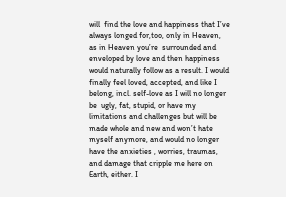will  find the love and happiness that I’ve always longed for,too, only in Heaven, as in Heaven you’re  surrounded and enveloped by love and then happiness would naturally follow as a result. I would finally feel loved, accepted, and like I belong, incl. self-love as I will no longer be  ugly, fat, stupid, or have my limitations and challenges but will be made whole and new and won’t hate myself anymore, and would no longer have the anxieties , worries, traumas, and damage that cripple me here on Earth, either. I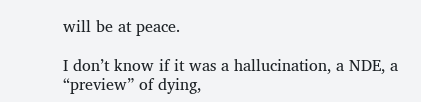will be at peace.

I don’t know if it was a hallucination, a NDE, a “preview” of dying,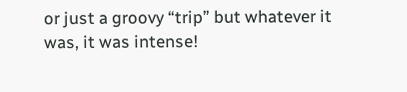or just a groovy “trip” but whatever it was, it was intense!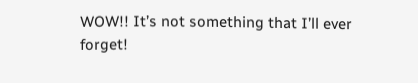WOW!! It’s not something that I’ll ever forget!